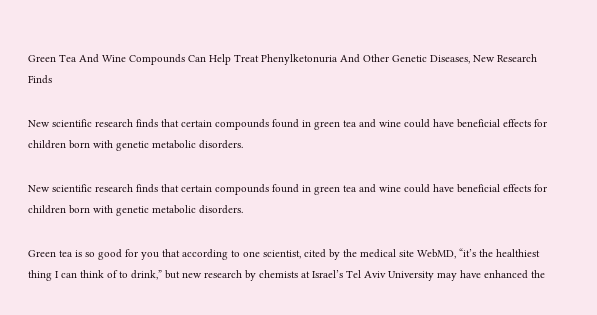Green Tea And Wine Compounds Can Help Treat Phenylketonuria And Other Genetic Diseases, New Research Finds

New scientific research finds that certain compounds found in green tea and wine could have beneficial effects for children born with genetic metabolic disorders.

New scientific research finds that certain compounds found in green tea and wine could have beneficial effects for children born with genetic metabolic disorders.

Green tea is so good for you that according to one scientist, cited by the medical site WebMD, “it’s the healthiest thing I can think of to drink,” but new research by chemists at Israel’s Tel Aviv University may have enhanced the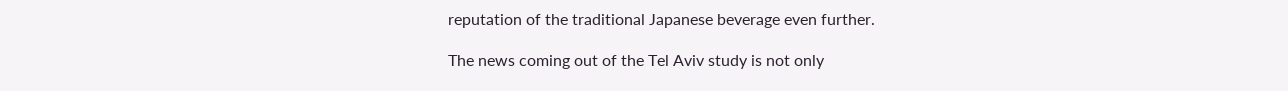reputation of the traditional Japanese beverage even further.

The news coming out of the Tel Aviv study is not only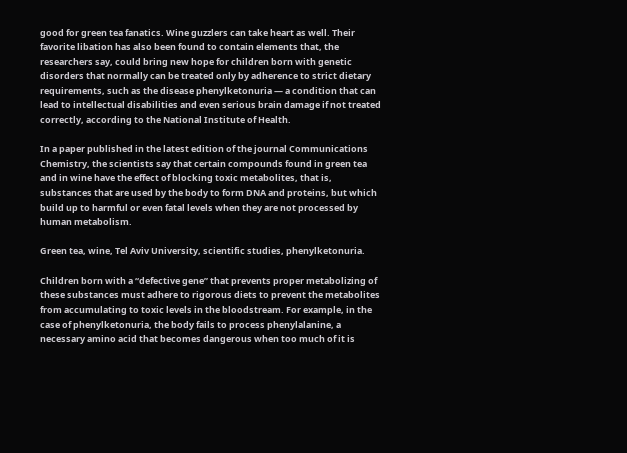good for green tea fanatics. Wine guzzlers can take heart as well. Their favorite libation has also been found to contain elements that, the researchers say, could bring new hope for children born with genetic disorders that normally can be treated only by adherence to strict dietary requirements, such as the disease phenylketonuria — a condition that can lead to intellectual disabilities and even serious brain damage if not treated correctly, according to the National Institute of Health.

In a paper published in the latest edition of the journal Communications Chemistry, the scientists say that certain compounds found in green tea and in wine have the effect of blocking toxic metabolites, that is, substances that are used by the body to form DNA and proteins, but which build up to harmful or even fatal levels when they are not processed by human metabolism.

Green tea, wine, Tel Aviv University, scientific studies, phenylketonuria.

Children born with a “defective gene” that prevents proper metabolizing of these substances must adhere to rigorous diets to prevent the metabolites from accumulating to toxic levels in the bloodstream. For example, in the case of phenylketonuria, the body fails to process phenylalanine, a necessary amino acid that becomes dangerous when too much of it is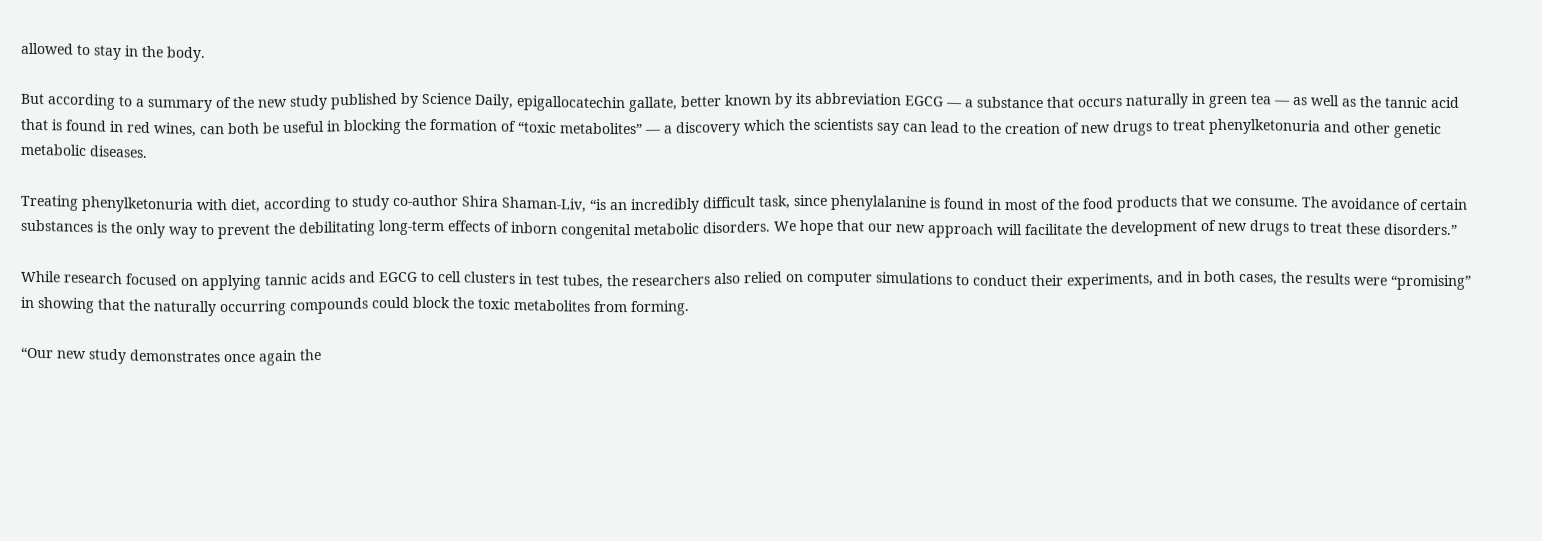allowed to stay in the body.

But according to a summary of the new study published by Science Daily, epigallocatechin gallate, better known by its abbreviation EGCG — a substance that occurs naturally in green tea — as well as the tannic acid that is found in red wines, can both be useful in blocking the formation of “toxic metabolites” — a discovery which the scientists say can lead to the creation of new drugs to treat phenylketonuria and other genetic metabolic diseases.

Treating phenylketonuria with diet, according to study co-author Shira Shaman-Liv, “is an incredibly difficult task, since phenylalanine is found in most of the food products that we consume. The avoidance of certain substances is the only way to prevent the debilitating long-term effects of inborn congenital metabolic disorders. We hope that our new approach will facilitate the development of new drugs to treat these disorders.”

While research focused on applying tannic acids and EGCG to cell clusters in test tubes, the researchers also relied on computer simulations to conduct their experiments, and in both cases, the results were “promising” in showing that the naturally occurring compounds could block the toxic metabolites from forming.

“Our new study demonstrates once again the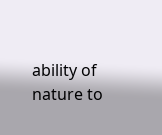ability of nature to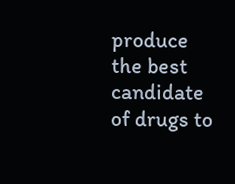produce the best candidate of drugs to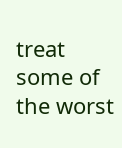treat some of the worst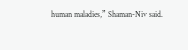human maladies,” Shaman-Niv said.